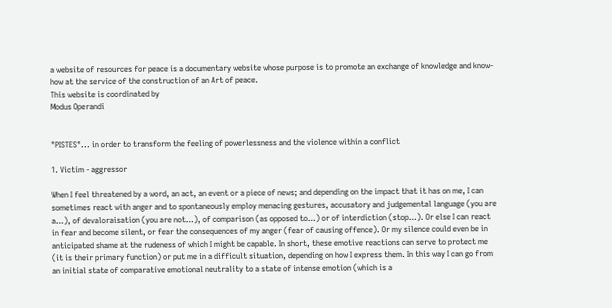a website of resources for peace is a documentary website whose purpose is to promote an exchange of knowledge and know-how at the service of the construction of an Art of peace.
This website is coordinated by
Modus Operandi


"PISTES"... in order to transform the feeling of powerlessness and the violence within a conflict

1. Victim - aggressor

When I feel threatened by a word, an act, an event or a piece of news; and depending on the impact that it has on me, I can sometimes react with anger and to spontaneously employ menacing gestures, accusatory and judgemental language (you are a…), of devaloraisation (you are not…), of comparison (as opposed to…) or of interdiction (stop…). Or else I can react in fear and become silent, or fear the consequences of my anger (fear of causing offence). Or my silence could even be in anticipated shame at the rudeness of which I might be capable. In short, these emotive reactions can serve to protect me (it is their primary function) or put me in a difficult situation, depending on how I express them. In this way I can go from an initial state of comparative emotional neutrality to a state of intense emotion (which is a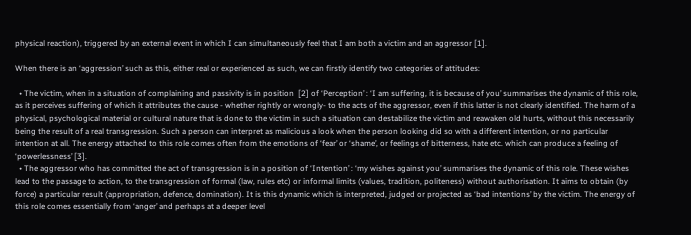physical reaction), triggered by an external event in which I can simultaneously feel that I am both a victim and an aggressor [1].

When there is an ‘aggression’ such as this, either real or experienced as such, we can firstly identify two categories of attitudes:

  • The victim, when in a situation of complaining and passivity is in position  [2] of ‘Perception’ : ‘I am suffering, it is because of you’ summarises the dynamic of this role, as it perceives suffering of which it attributes the cause - whether rightly or wrongly- to the acts of the aggressor, even if this latter is not clearly identified. The harm of a physical, psychological material or cultural nature that is done to the victim in such a situation can destabilize the victim and reawaken old hurts, without this necessarily being the result of a real transgression. Such a person can interpret as malicious a look when the person looking did so with a different intention, or no particular intention at all. The energy attached to this role comes often from the emotions of ‘fear’ or ‘shame’, or feelings of bitterness, hate etc. which can produce a feeling of ‘powerlessness’ [3].
  • The aggressor who has committed the act of transgression is in a position of ‘Intention’ : ‘my wishes against you’ summarises the dynamic of this role. These wishes lead to the passage to action, to the transgression of formal (law, rules etc) or informal limits (values, tradition, politeness) without authorisation. It aims to obtain (by force) a particular result (appropriation, defence, domination). It is this dynamic which is interpreted, judged or projected as ‘bad intentions’ by the victim. The energy of this role comes essentially from ‘anger’ and perhaps at a deeper level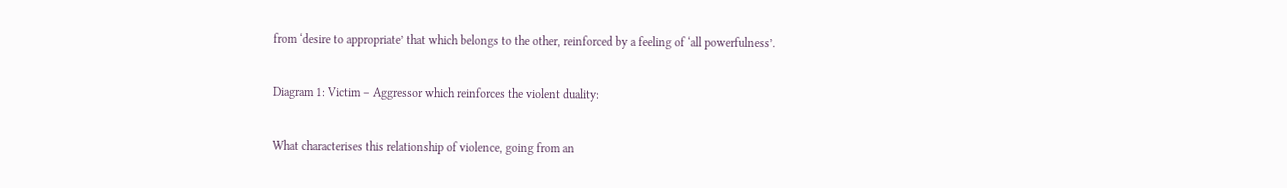from ‘desire to appropriate’ that which belongs to the other, reinforced by a feeling of ‘all powerfulness’.

Diagram 1: Victim – Aggressor which reinforces the violent duality:

What characterises this relationship of violence, going from an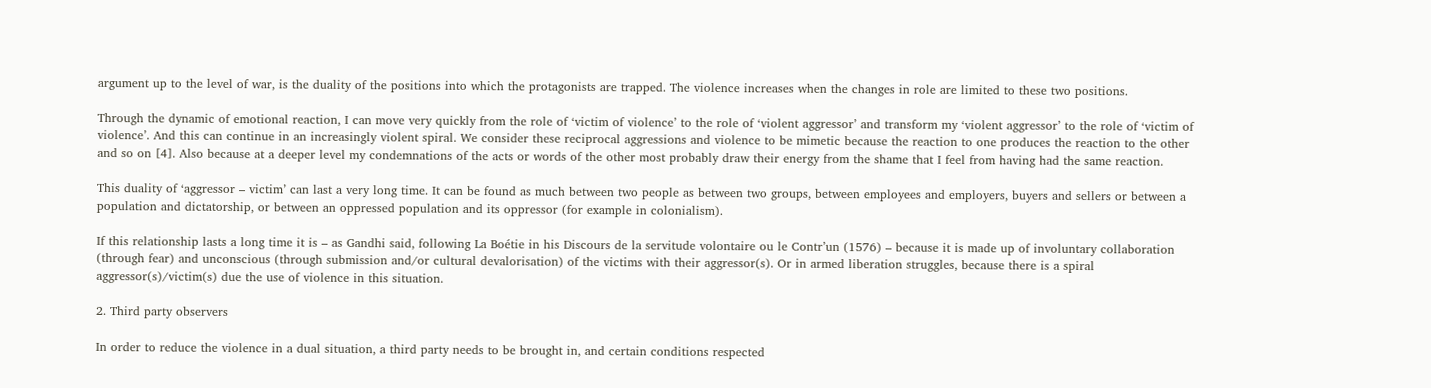argument up to the level of war, is the duality of the positions into which the protagonists are trapped. The violence increases when the changes in role are limited to these two positions.

Through the dynamic of emotional reaction, I can move very quickly from the role of ‘victim of violence’ to the role of ‘violent aggressor’ and transform my ‘violent aggressor’ to the role of ‘victim of violence’. And this can continue in an increasingly violent spiral. We consider these reciprocal aggressions and violence to be mimetic because the reaction to one produces the reaction to the other and so on [4]. Also because at a deeper level my condemnations of the acts or words of the other most probably draw their energy from the shame that I feel from having had the same reaction.

This duality of ‘aggressor – victim’ can last a very long time. It can be found as much between two people as between two groups, between employees and employers, buyers and sellers or between a population and dictatorship, or between an oppressed population and its oppressor (for example in colonialism).

If this relationship lasts a long time it is – as Gandhi said, following La Boétie in his Discours de la servitude volontaire ou le Contr’un (1576) – because it is made up of involuntary collaboration (through fear) and unconscious (through submission and/or cultural devalorisation) of the victims with their aggressor(s). Or in armed liberation struggles, because there is a spiral aggressor(s)/victim(s) due the use of violence in this situation.

2. Third party observers

In order to reduce the violence in a dual situation, a third party needs to be brought in, and certain conditions respected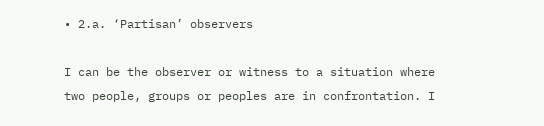• 2.a. ‘Partisan’ observers

I can be the observer or witness to a situation where two people, groups or peoples are in confrontation. I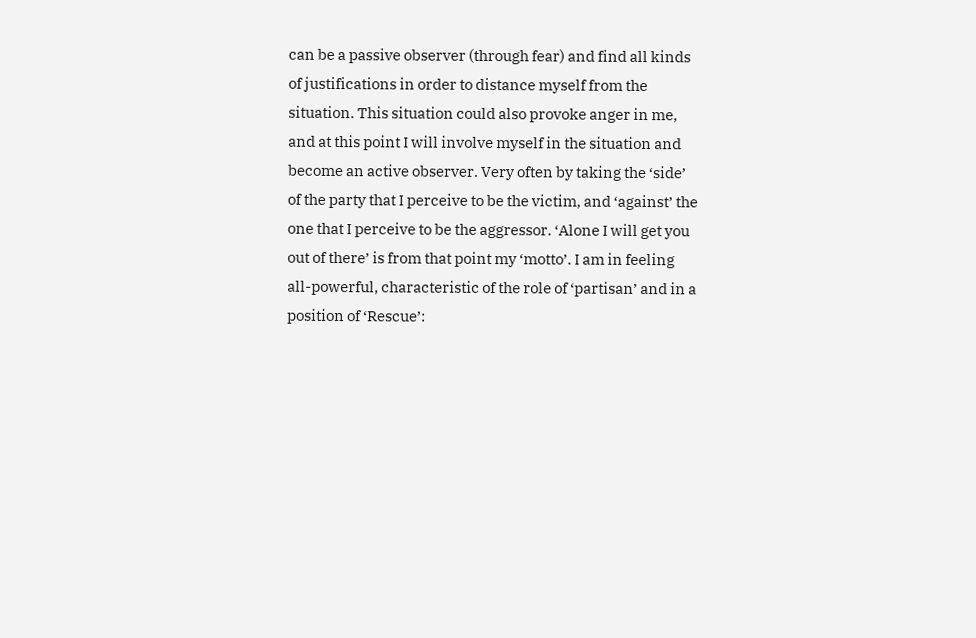can be a passive observer (through fear) and find all kinds of justifications in order to distance myself from the situation. This situation could also provoke anger in me, and at this point I will involve myself in the situation and become an active observer. Very often by taking the ‘side’ of the party that I perceive to be the victim, and ‘against’ the one that I perceive to be the aggressor. ‘Alone I will get you out of there’ is from that point my ‘motto’. I am in feeling all-powerful, characteristic of the role of ‘partisan’ and in a position of ‘Rescue’: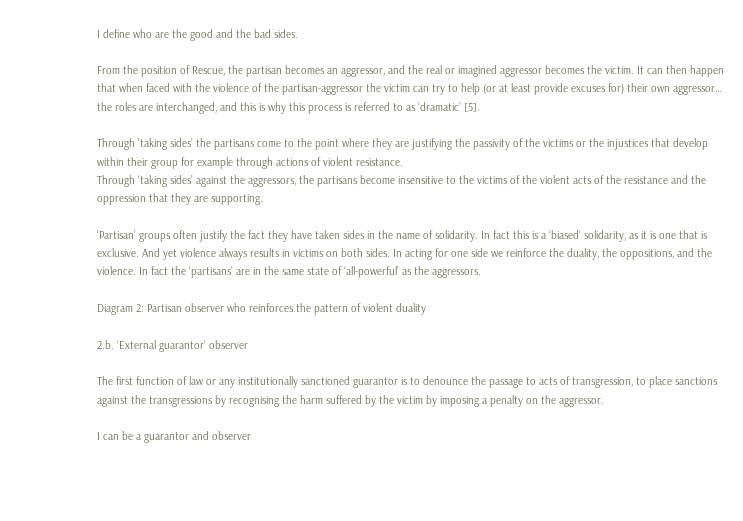I define who are the good and the bad sides.

From the position of Rescue, the partisan becomes an aggressor, and the real or imagined aggressor becomes the victim. It can then happen that when faced with the violence of the partisan-aggressor the victim can try to help (or at least provide excuses for) their own aggressor… the roles are interchanged, and this is why this process is referred to as ‘dramatic’ [5].

Through ‘taking sides’ the partisans come to the point where they are justifying the passivity of the victims or the injustices that develop within their group for example through actions of violent resistance.
Through ‘taking sides’ against the aggressors, the partisans become insensitive to the victims of the violent acts of the resistance and the oppression that they are supporting.

‘Partisan’ groups often justify the fact they have taken sides in the name of solidarity. In fact this is a ‘biased’ solidarity, as it is one that is exclusive. And yet violence always results in victims on both sides. In acting for one side we reinforce the duality, the oppositions, and the violence. In fact the ‘partisans’ are in the same state of ‘all-powerful’ as the aggressors.

Diagram 2: Partisan observer who reinforces the pattern of violent duality

2.b. ‘External guarantor’ observer

The first function of law or any institutionally sanctioned guarantor is to denounce the passage to acts of transgression, to place sanctions against the transgressions by recognising the harm suffered by the victim by imposing a penalty on the aggressor.

I can be a guarantor and observer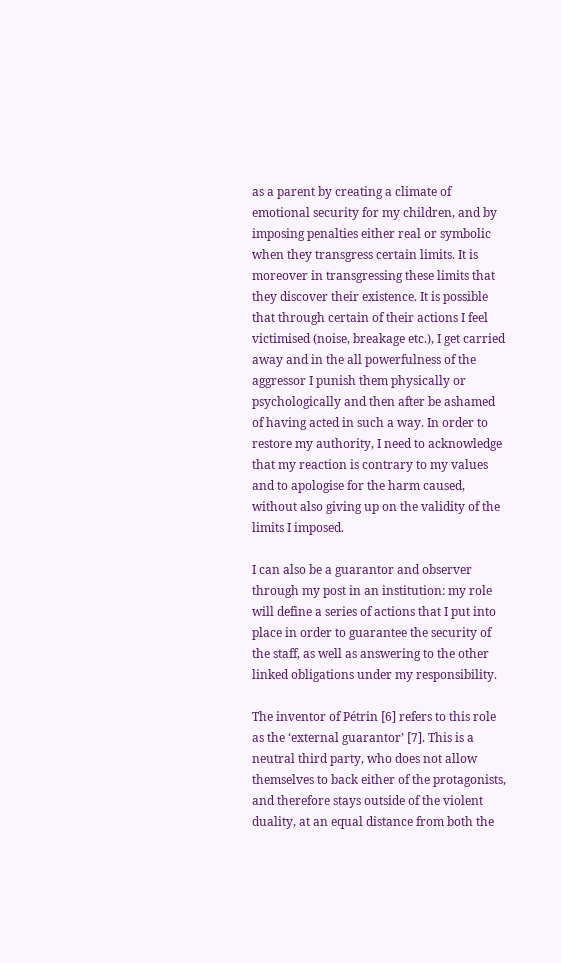as a parent by creating a climate of emotional security for my children, and by imposing penalties either real or symbolic when they transgress certain limits. It is moreover in transgressing these limits that they discover their existence. It is possible that through certain of their actions I feel victimised (noise, breakage etc.), I get carried away and in the all powerfulness of the aggressor I punish them physically or psychologically and then after be ashamed of having acted in such a way. In order to restore my authority, I need to acknowledge that my reaction is contrary to my values and to apologise for the harm caused, without also giving up on the validity of the limits I imposed.

I can also be a guarantor and observer through my post in an institution: my role will define a series of actions that I put into place in order to guarantee the security of the staff, as well as answering to the other linked obligations under my responsibility.

The inventor of Pétrin [6] refers to this role as the ‘external guarantor’ [7]. This is a neutral third party, who does not allow themselves to back either of the protagonists, and therefore stays outside of the violent duality, at an equal distance from both the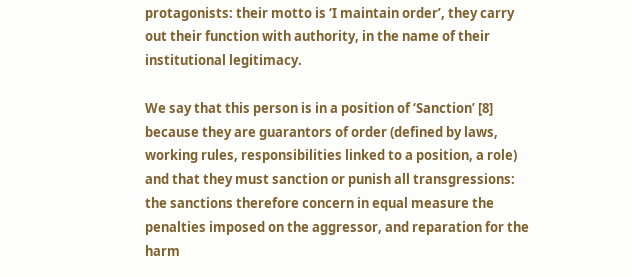protagonists: their motto is ‘I maintain order’, they carry out their function with authority, in the name of their institutional legitimacy.

We say that this person is in a position of ‘Sanction’ [8] because they are guarantors of order (defined by laws, working rules, responsibilities linked to a position, a role) and that they must sanction or punish all transgressions: the sanctions therefore concern in equal measure the penalties imposed on the aggressor, and reparation for the harm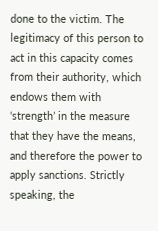done to the victim. The legitimacy of this person to act in this capacity comes from their authority, which endows them with ‘strength’ in the measure that they have the means, and therefore the power to apply sanctions. Strictly speaking, the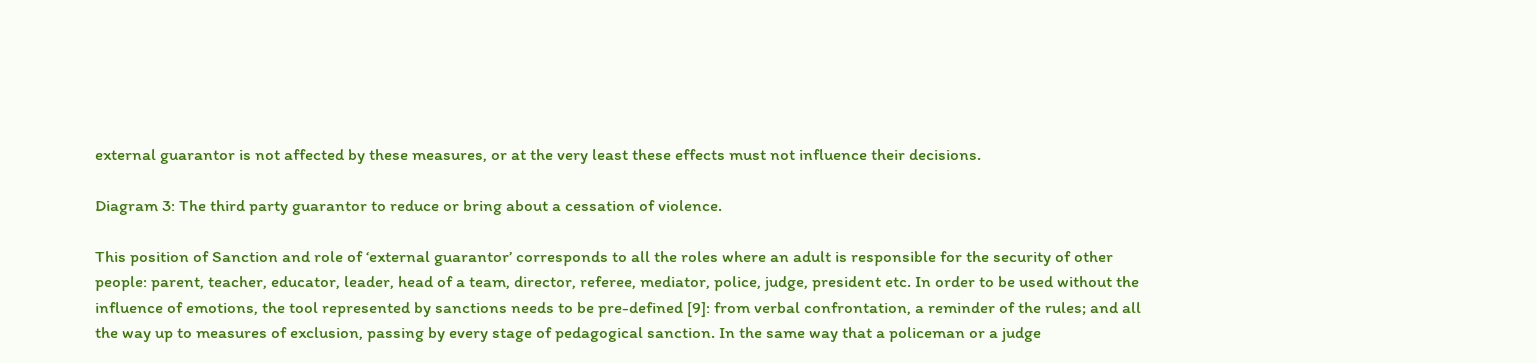external guarantor is not affected by these measures, or at the very least these effects must not influence their decisions.

Diagram 3: The third party guarantor to reduce or bring about a cessation of violence.

This position of Sanction and role of ‘external guarantor’ corresponds to all the roles where an adult is responsible for the security of other people: parent, teacher, educator, leader, head of a team, director, referee, mediator, police, judge, president etc. In order to be used without the influence of emotions, the tool represented by sanctions needs to be pre-defined [9]: from verbal confrontation, a reminder of the rules; and all the way up to measures of exclusion, passing by every stage of pedagogical sanction. In the same way that a policeman or a judge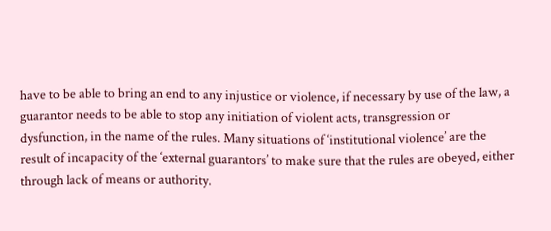have to be able to bring an end to any injustice or violence, if necessary by use of the law, a guarantor needs to be able to stop any initiation of violent acts, transgression or dysfunction, in the name of the rules. Many situations of ‘institutional violence’ are the result of incapacity of the ‘external guarantors’ to make sure that the rules are obeyed, either through lack of means or authority.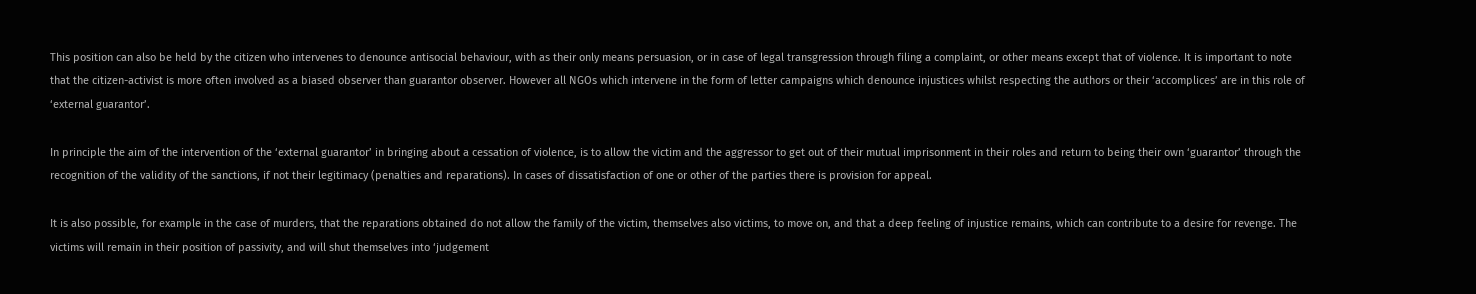This position can also be held by the citizen who intervenes to denounce antisocial behaviour, with as their only means persuasion, or in case of legal transgression through filing a complaint, or other means except that of violence. It is important to note that the citizen-activist is more often involved as a biased observer than guarantor observer. However all NGOs which intervene in the form of letter campaigns which denounce injustices whilst respecting the authors or their ‘accomplices’ are in this role of ‘external guarantor’.

In principle the aim of the intervention of the ‘external guarantor’ in bringing about a cessation of violence, is to allow the victim and the aggressor to get out of their mutual imprisonment in their roles and return to being their own ‘guarantor’ through the recognition of the validity of the sanctions, if not their legitimacy (penalties and reparations). In cases of dissatisfaction of one or other of the parties there is provision for appeal.

It is also possible, for example in the case of murders, that the reparations obtained do not allow the family of the victim, themselves also victims, to move on, and that a deep feeling of injustice remains, which can contribute to a desire for revenge. The victims will remain in their position of passivity, and will shut themselves into ‘judgement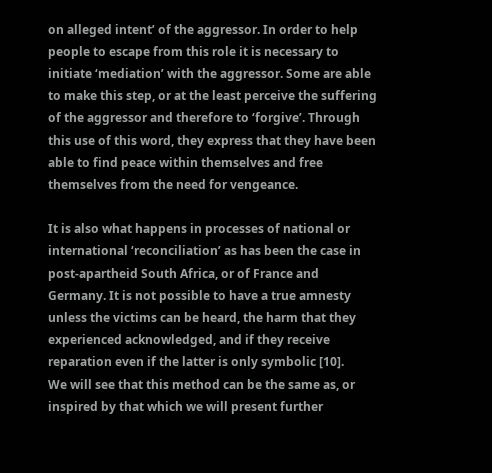on alleged intent’ of the aggressor. In order to help people to escape from this role it is necessary to initiate ‘mediation’ with the aggressor. Some are able to make this step, or at the least perceive the suffering of the aggressor and therefore to ‘forgive’. Through this use of this word, they express that they have been able to find peace within themselves and free themselves from the need for vengeance.

It is also what happens in processes of national or international ‘reconciliation’ as has been the case in post-apartheid South Africa, or of France and Germany. It is not possible to have a true amnesty unless the victims can be heard, the harm that they experienced acknowledged, and if they receive reparation even if the latter is only symbolic [10].
We will see that this method can be the same as, or inspired by that which we will present further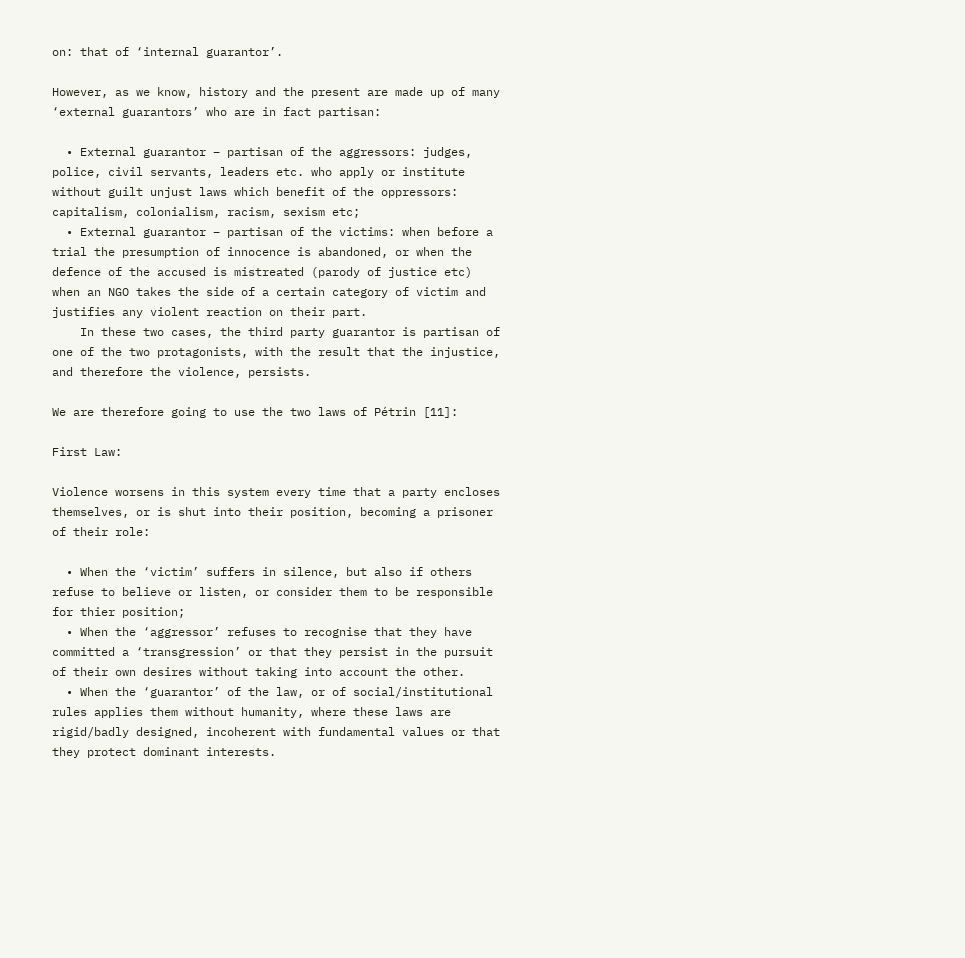on: that of ‘internal guarantor’.

However, as we know, history and the present are made up of many ‘external guarantors’ who are in fact partisan:

  • External guarantor – partisan of the aggressors: judges, police, civil servants, leaders etc. who apply or institute without guilt unjust laws which benefit of the oppressors: capitalism, colonialism, racism, sexism etc;
  • External guarantor – partisan of the victims: when before a trial the presumption of innocence is abandoned, or when the defence of the accused is mistreated (parody of justice etc) when an NGO takes the side of a certain category of victim and justifies any violent reaction on their part.
    In these two cases, the third party guarantor is partisan of one of the two protagonists, with the result that the injustice, and therefore the violence, persists.

We are therefore going to use the two laws of Pétrin [11]:

First Law:

Violence worsens in this system every time that a party encloses themselves, or is shut into their position, becoming a prisoner of their role:

  • When the ‘victim’ suffers in silence, but also if others refuse to believe or listen, or consider them to be responsible for thier position;
  • When the ‘aggressor’ refuses to recognise that they have committed a ‘transgression’ or that they persist in the pursuit of their own desires without taking into account the other.
  • When the ‘guarantor’ of the law, or of social/institutional rules applies them without humanity, where these laws are rigid/badly designed, incoherent with fundamental values or that they protect dominant interests.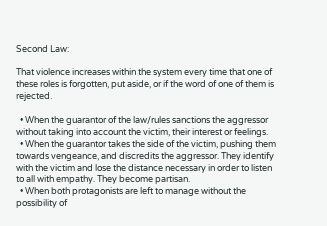Second Law:

That violence increases within the system every time that one of these roles is forgotten, put aside, or if the word of one of them is rejected.

  • When the guarantor of the law/rules sanctions the aggressor without taking into account the victim, their interest or feelings.
  • When the guarantor takes the side of the victim, pushing them towards vengeance, and discredits the aggressor. They identify with the victim and lose the distance necessary in order to listen to all with empathy. They become partisan.
  • When both protagonists are left to manage without the possibility of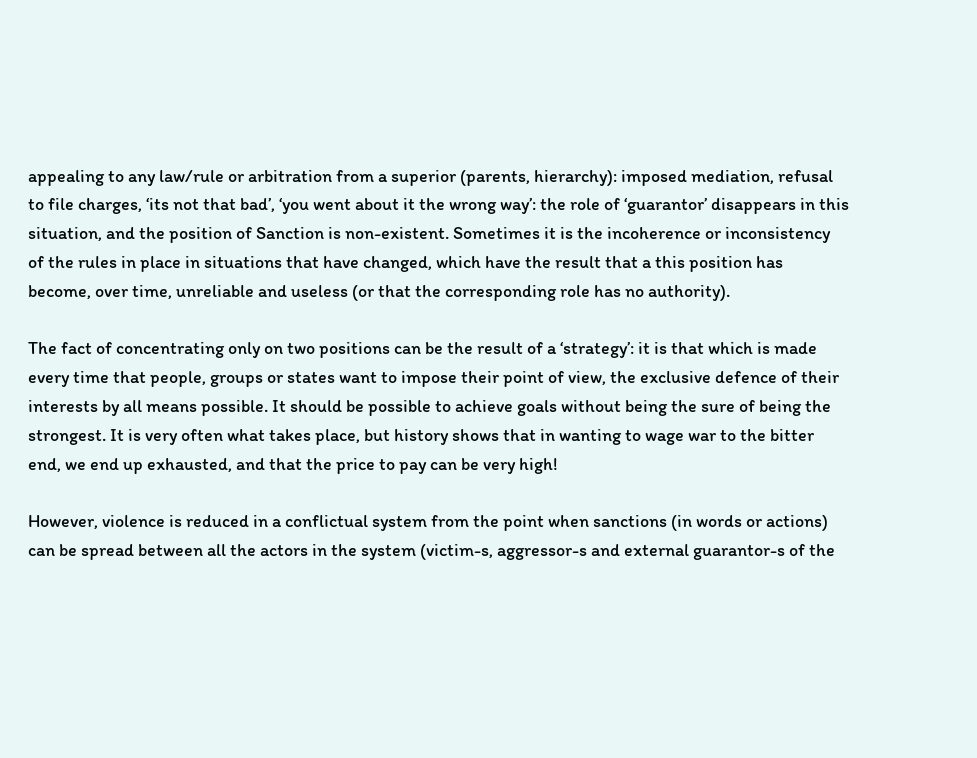appealing to any law/rule or arbitration from a superior (parents, hierarchy): imposed mediation, refusal to file charges, ‘its not that bad’, ‘you went about it the wrong way’: the role of ‘guarantor’ disappears in this situation, and the position of Sanction is non-existent. Sometimes it is the incoherence or inconsistency of the rules in place in situations that have changed, which have the result that a this position has become, over time, unreliable and useless (or that the corresponding role has no authority).

The fact of concentrating only on two positions can be the result of a ‘strategy’: it is that which is made every time that people, groups or states want to impose their point of view, the exclusive defence of their interests by all means possible. It should be possible to achieve goals without being the sure of being the strongest. It is very often what takes place, but history shows that in wanting to wage war to the bitter end, we end up exhausted, and that the price to pay can be very high!

However, violence is reduced in a conflictual system from the point when sanctions (in words or actions) can be spread between all the actors in the system (victim-s, aggressor-s and external guarantor-s of the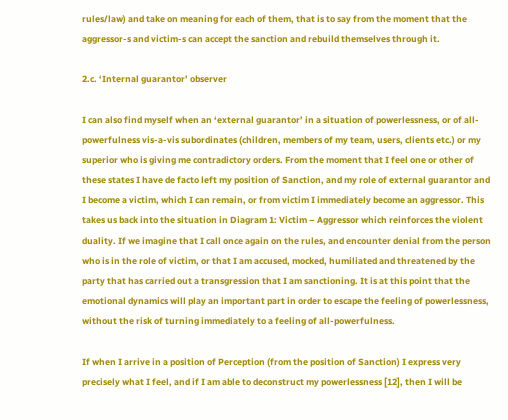rules/law) and take on meaning for each of them, that is to say from the moment that the aggressor-s and victim-s can accept the sanction and rebuild themselves through it.

2.c. ‘Internal guarantor’ observer

I can also find myself when an ‘external guarantor’ in a situation of powerlessness, or of all-powerfulness vis-a-vis subordinates (children, members of my team, users, clients etc.) or my superior who is giving me contradictory orders. From the moment that I feel one or other of these states I have de facto left my position of Sanction, and my role of external guarantor and I become a victim, which I can remain, or from victim I immediately become an aggressor. This takes us back into the situation in Diagram 1: Victim – Aggressor which reinforces the violent duality. If we imagine that I call once again on the rules, and encounter denial from the person who is in the role of victim, or that I am accused, mocked, humiliated and threatened by the party that has carried out a transgression that I am sanctioning. It is at this point that the emotional dynamics will play an important part in order to escape the feeling of powerlessness, without the risk of turning immediately to a feeling of all-powerfulness.

If when I arrive in a position of Perception (from the position of Sanction) I express very precisely what I feel, and if I am able to deconstruct my powerlessness [12], then I will be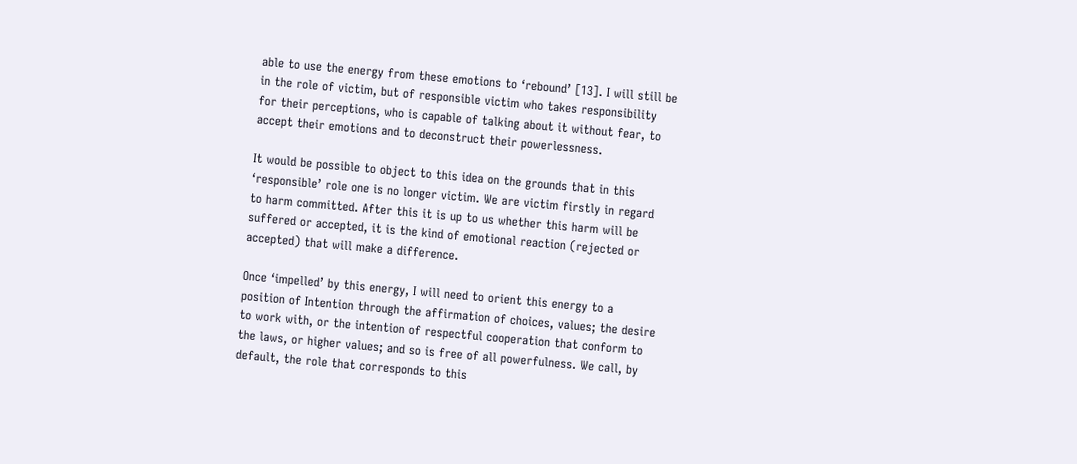able to use the energy from these emotions to ‘rebound’ [13]. I will still be in the role of victim, but of responsible victim who takes responsibility for their perceptions, who is capable of talking about it without fear, to accept their emotions and to deconstruct their powerlessness.

It would be possible to object to this idea on the grounds that in this ‘responsible’ role one is no longer victim. We are victim firstly in regard to harm committed. After this it is up to us whether this harm will be suffered or accepted, it is the kind of emotional reaction (rejected or accepted) that will make a difference.

Once ‘impelled’ by this energy, I will need to orient this energy to a position of Intention through the affirmation of choices, values; the desire to work with, or the intention of respectful cooperation that conform to the laws, or higher values; and so is free of all powerfulness. We call, by default, the role that corresponds to this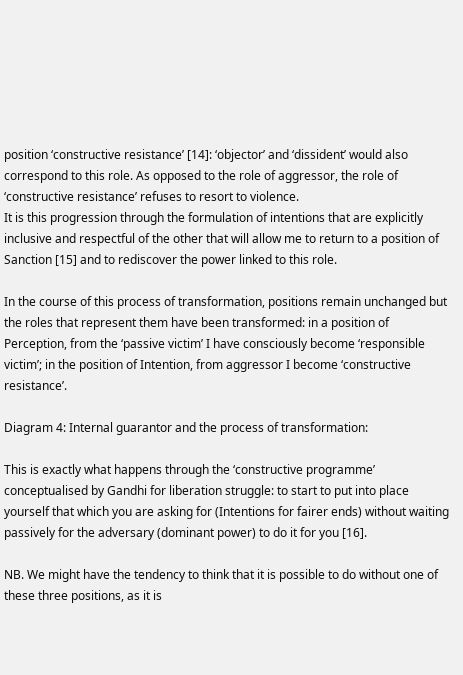position ‘constructive resistance’ [14]: ‘objector’ and ‘dissident’ would also correspond to this role. As opposed to the role of aggressor, the role of ‘constructive resistance’ refuses to resort to violence.
It is this progression through the formulation of intentions that are explicitly inclusive and respectful of the other that will allow me to return to a position of Sanction [15] and to rediscover the power linked to this role.

In the course of this process of transformation, positions remain unchanged but the roles that represent them have been transformed: in a position of Perception, from the ‘passive victim’ I have consciously become ‘responsible victim’; in the position of Intention, from aggressor I become ‘constructive resistance’.

Diagram 4: Internal guarantor and the process of transformation:

This is exactly what happens through the ‘constructive programme’ conceptualised by Gandhi for liberation struggle: to start to put into place yourself that which you are asking for (Intentions for fairer ends) without waiting passively for the adversary (dominant power) to do it for you [16].

NB. We might have the tendency to think that it is possible to do without one of these three positions, as it is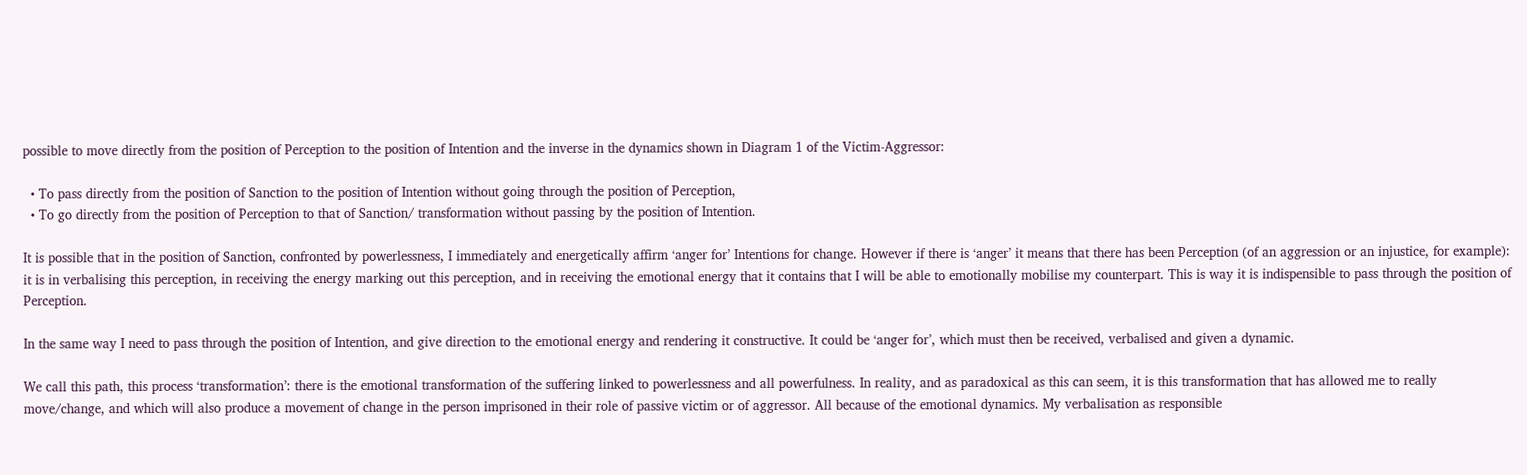possible to move directly from the position of Perception to the position of Intention and the inverse in the dynamics shown in Diagram 1 of the Victim-Aggressor:

  • To pass directly from the position of Sanction to the position of Intention without going through the position of Perception,
  • To go directly from the position of Perception to that of Sanction/ transformation without passing by the position of Intention.

It is possible that in the position of Sanction, confronted by powerlessness, I immediately and energetically affirm ‘anger for’ Intentions for change. However if there is ‘anger’ it means that there has been Perception (of an aggression or an injustice, for example): it is in verbalising this perception, in receiving the energy marking out this perception, and in receiving the emotional energy that it contains that I will be able to emotionally mobilise my counterpart. This is way it is indispensible to pass through the position of Perception.

In the same way I need to pass through the position of Intention, and give direction to the emotional energy and rendering it constructive. It could be ‘anger for’, which must then be received, verbalised and given a dynamic.

We call this path, this process ‘transformation’: there is the emotional transformation of the suffering linked to powerlessness and all powerfulness. In reality, and as paradoxical as this can seem, it is this transformation that has allowed me to really move/change, and which will also produce a movement of change in the person imprisoned in their role of passive victim or of aggressor. All because of the emotional dynamics. My verbalisation as responsible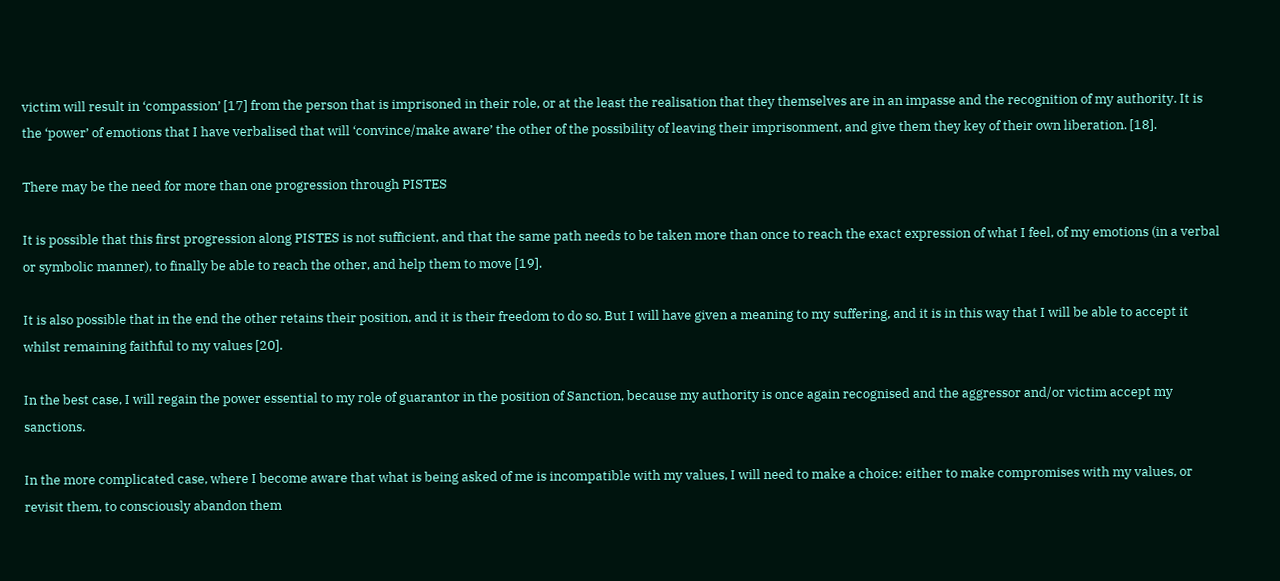victim will result in ‘compassion’ [17] from the person that is imprisoned in their role, or at the least the realisation that they themselves are in an impasse and the recognition of my authority. It is the ‘power’ of emotions that I have verbalised that will ‘convince/make aware’ the other of the possibility of leaving their imprisonment, and give them they key of their own liberation. [18].

There may be the need for more than one progression through PISTES

It is possible that this first progression along PISTES is not sufficient, and that the same path needs to be taken more than once to reach the exact expression of what I feel, of my emotions (in a verbal or symbolic manner), to finally be able to reach the other, and help them to move [19].

It is also possible that in the end the other retains their position, and it is their freedom to do so. But I will have given a meaning to my suffering, and it is in this way that I will be able to accept it whilst remaining faithful to my values [20].

In the best case, I will regain the power essential to my role of guarantor in the position of Sanction, because my authority is once again recognised and the aggressor and/or victim accept my sanctions.

In the more complicated case, where I become aware that what is being asked of me is incompatible with my values, I will need to make a choice: either to make compromises with my values, or revisit them, to consciously abandon them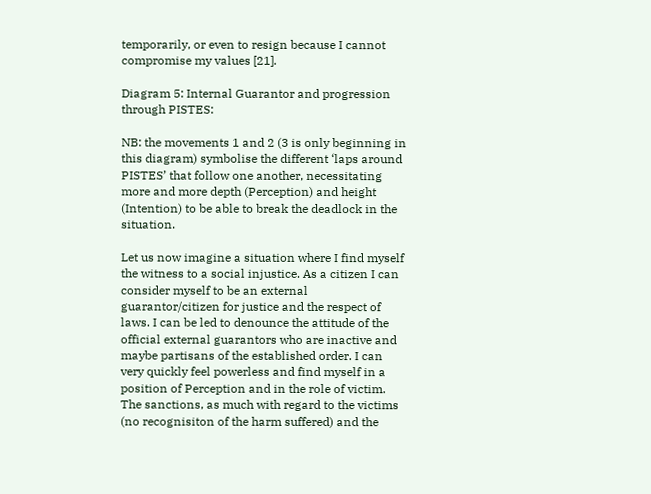temporarily, or even to resign because I cannot compromise my values [21].

Diagram 5: Internal Guarantor and progression through PISTES:

NB: the movements 1 and 2 (3 is only beginning in this diagram) symbolise the different ‘laps around PISTES’ that follow one another, necessitating more and more depth (Perception) and height (Intention) to be able to break the deadlock in the situation.

Let us now imagine a situation where I find myself the witness to a social injustice. As a citizen I can consider myself to be an external guarantor/citizen for justice and the respect of laws. I can be led to denounce the attitude of the official external guarantors who are inactive and maybe partisans of the established order. I can very quickly feel powerless and find myself in a position of Perception and in the role of victim. The sanctions, as much with regard to the victims (no recognisiton of the harm suffered) and the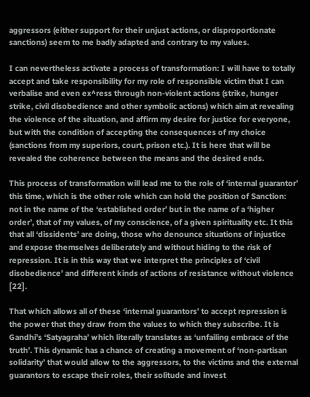aggressors (either support for their unjust actions, or disproportionate sanctions) seem to me badly adapted and contrary to my values.

I can nevertheless activate a process of transformation: I will have to totally accept and take responsibility for my role of responsible victim that I can verbalise and even ex^ress through non-violent actions (strike, hunger strike, civil disobedience and other symbolic actions) which aim at revealing the violence of the situation, and affirm my desire for justice for everyone, but with the condition of accepting the consequences of my choice (sanctions from my superiors, court, prison etc.). It is here that will be revealed the coherence between the means and the desired ends.

This process of transformation will lead me to the role of ‘internal guarantor’ this time, which is the other role which can hold the position of Sanction: not in the name of the ‘established order’ but in the name of a ‘higher order’, that of my values, of my conscience, of a given spirituality etc. It this that all ‘dissidents’ are doing, those who denounce situations of injustice and expose themselves deliberately and without hiding to the risk of repression. It is in this way that we interpret the principles of ‘civil disobedience’ and different kinds of actions of resistance without violence [22].

That which allows all of these ‘internal guarantors’ to accept repression is the power that they draw from the values to which they subscribe. It is Gandhi’s ‘Satyagraha’ which literally translates as ‘unfailing embrace of the truth’. This dynamic has a chance of creating a movement of ‘non-partisan solidarity’ that would allow to the aggressors, to the victims and the external guarantors to escape their roles, their solitude and invest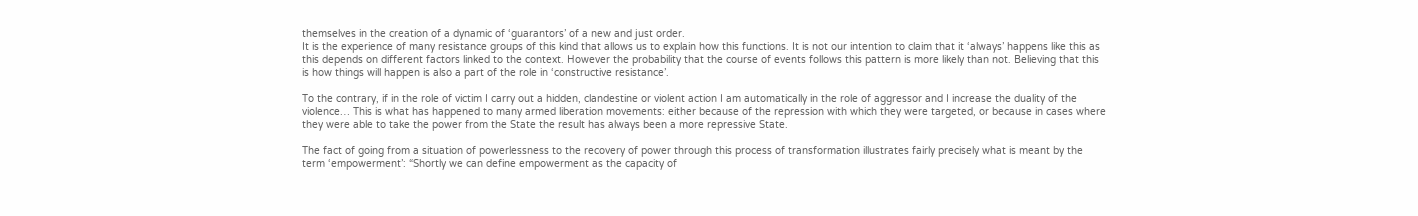themselves in the creation of a dynamic of ‘guarantors’ of a new and just order.
It is the experience of many resistance groups of this kind that allows us to explain how this functions. It is not our intention to claim that it ‘always’ happens like this as this depends on different factors linked to the context. However the probability that the course of events follows this pattern is more likely than not. Believing that this is how things will happen is also a part of the role in ‘constructive resistance’.

To the contrary, if in the role of victim I carry out a hidden, clandestine or violent action I am automatically in the role of aggressor and I increase the duality of the violence… This is what has happened to many armed liberation movements: either because of the repression with which they were targeted, or because in cases where they were able to take the power from the State the result has always been a more repressive State.

The fact of going from a situation of powerlessness to the recovery of power through this process of transformation illustrates fairly precisely what is meant by the term ‘empowerment’: “Shortly we can define empowerment as the capacity of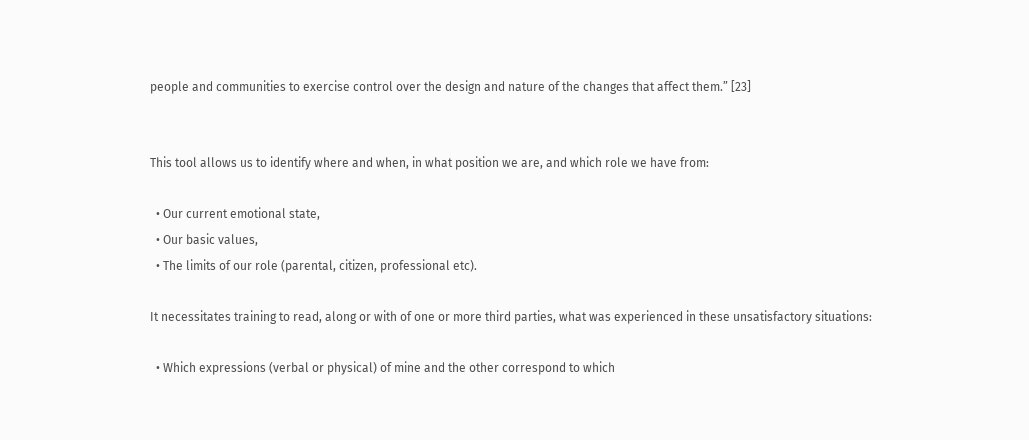people and communities to exercise control over the design and nature of the changes that affect them.” [23]


This tool allows us to identify where and when, in what position we are, and which role we have from:

  • Our current emotional state,
  • Our basic values,
  • The limits of our role (parental, citizen, professional etc).

It necessitates training to read, along or with of one or more third parties, what was experienced in these unsatisfactory situations:

  • Which expressions (verbal or physical) of mine and the other correspond to which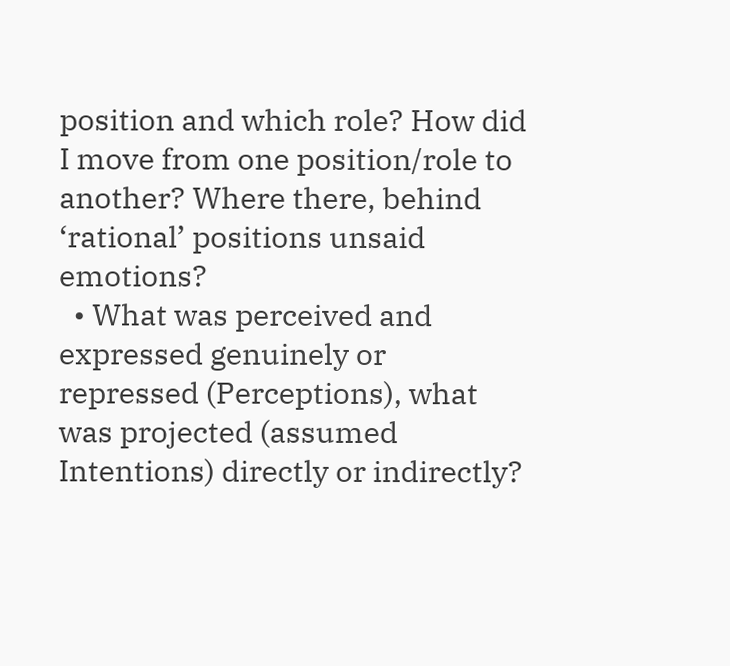position and which role? How did I move from one position/role to another? Where there, behind ‘rational’ positions unsaid emotions?
  • What was perceived and expressed genuinely or repressed (Perceptions), what was projected (assumed Intentions) directly or indirectly?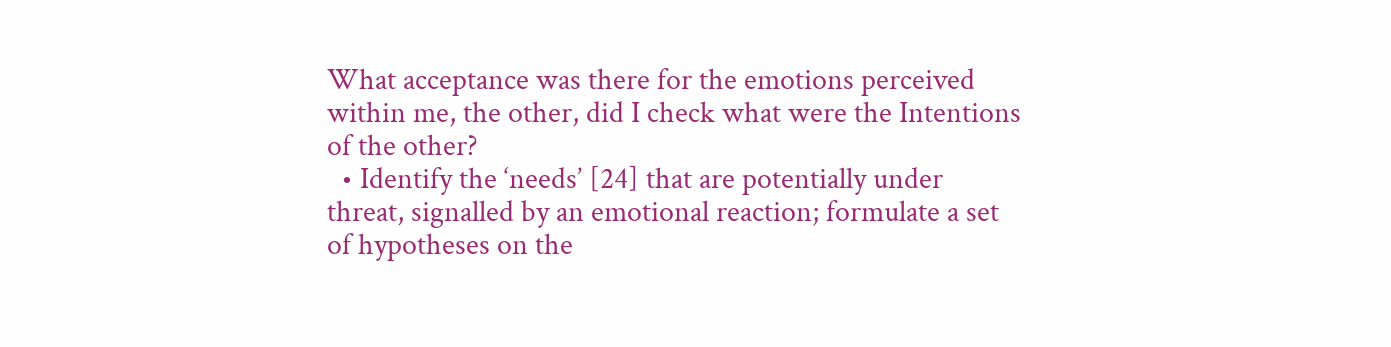What acceptance was there for the emotions perceived within me, the other, did I check what were the Intentions of the other?
  • Identify the ‘needs’ [24] that are potentially under threat, signalled by an emotional reaction; formulate a set of hypotheses on the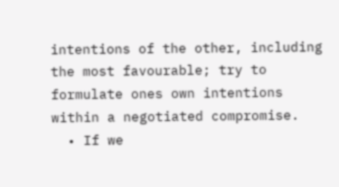intentions of the other, including the most favourable; try to formulate ones own intentions within a negotiated compromise.
  • If we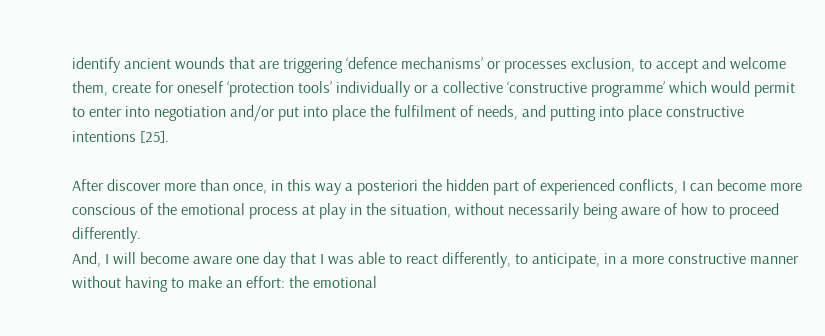identify ancient wounds that are triggering ‘defence mechanisms’ or processes exclusion, to accept and welcome them, create for oneself ‘protection tools’ individually or a collective ‘constructive programme’ which would permit to enter into negotiation and/or put into place the fulfilment of needs, and putting into place constructive intentions [25].

After discover more than once, in this way a posteriori the hidden part of experienced conflicts, I can become more conscious of the emotional process at play in the situation, without necessarily being aware of how to proceed differently.
And, I will become aware one day that I was able to react differently, to anticipate, in a more constructive manner without having to make an effort: the emotional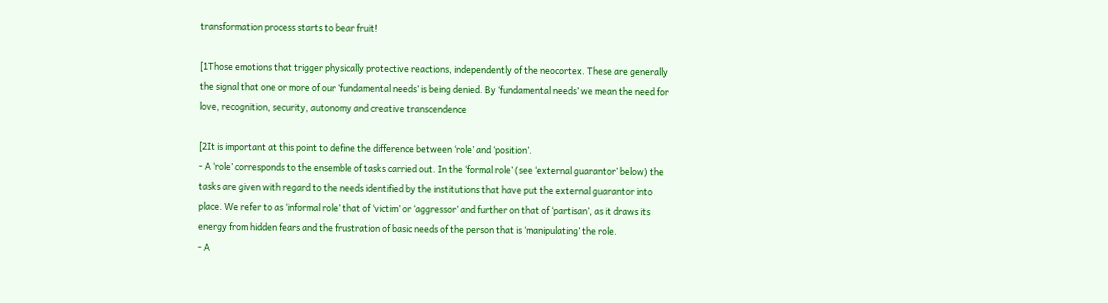transformation process starts to bear fruit!

[1Those emotions that trigger physically protective reactions, independently of the neocortex. These are generally the signal that one or more of our ‘fundamental needs’ is being denied. By ‘fundamental needs’ we mean the need for love, recognition, security, autonomy and creative transcendence

[2It is important at this point to define the difference between ‘role’ and ‘position’.
- A ‘role’ corresponds to the ensemble of tasks carried out. In the ‘formal role’ (see ‘external guarantor’ below) the tasks are given with regard to the needs identified by the institutions that have put the external guarantor into place. We refer to as ‘informal role’ that of ‘victim’ or ‘aggressor’ and further on that of ‘partisan’, as it draws its energy from hidden fears and the frustration of basic needs of the person that is ‘manipulating’ the role.
- A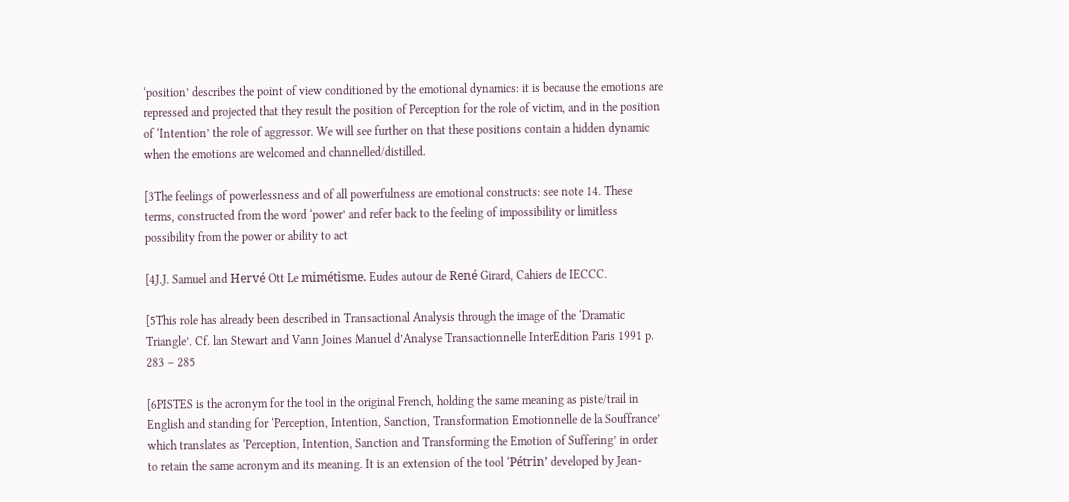‘position’ describes the point of view conditioned by the emotional dynamics: it is because the emotions are repressed and projected that they result the position of Perception for the role of victim, and in the position of ‘Intention’ the role of aggressor. We will see further on that these positions contain a hidden dynamic when the emotions are welcomed and channelled/distilled.

[3The feelings of powerlessness and of all powerfulness are emotional constructs: see note 14. These terms, constructed from the word ‘power’ and refer back to the feeling of impossibility or limitless possibility from the power or ability to act

[4J.J. Samuel and Hervé Ott Le mimétisme. Eudes autour de René Girard, Cahiers de IECCC.

[5This role has already been described in Transactional Analysis through the image of the ‘Dramatic Triangle’. Cf. lan Stewart and Vann Joines Manuel d’Analyse Transactionnelle InterEdition Paris 1991 p. 283 – 285

[6PISTES is the acronym for the tool in the original French, holding the same meaning as piste/trail in English and standing for ‘Perception, Intention, Sanction, Transformation Emotionnelle de la Souffrance’ which translates as ‘Perception, Intention, Sanction and Transforming the Emotion of Suffering’ in order to retain the same acronym and its meaning. It is an extension of the tool ‘Pétrin’ developed by Jean-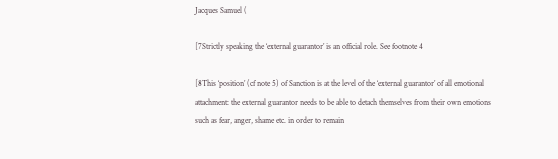Jacques Samuel (

[7Strictly speaking the ‘external guarantor’ is an official role. See footnote 4

[8This ‘position’ (cf note 5) of Sanction is at the level of the ‘external guarantor’ of all emotional attachment: the external guarantor needs to be able to detach themselves from their own emotions such as fear, anger, shame etc. in order to remain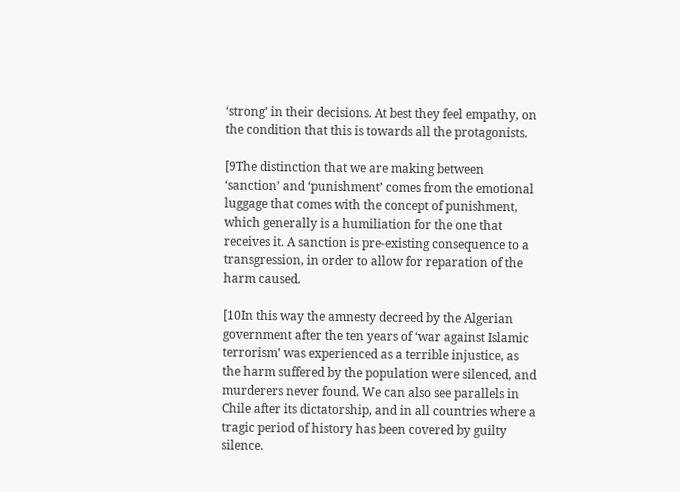‘strong’ in their decisions. At best they feel empathy, on the condition that this is towards all the protagonists.

[9The distinction that we are making between ‘sanction’ and ‘punishment’ comes from the emotional luggage that comes with the concept of punishment, which generally is a humiliation for the one that receives it. A sanction is pre-existing consequence to a transgression, in order to allow for reparation of the harm caused.

[10In this way the amnesty decreed by the Algerian government after the ten years of ‘war against Islamic terrorism’ was experienced as a terrible injustice, as the harm suffered by the population were silenced, and murderers never found. We can also see parallels in Chile after its dictatorship, and in all countries where a tragic period of history has been covered by guilty silence.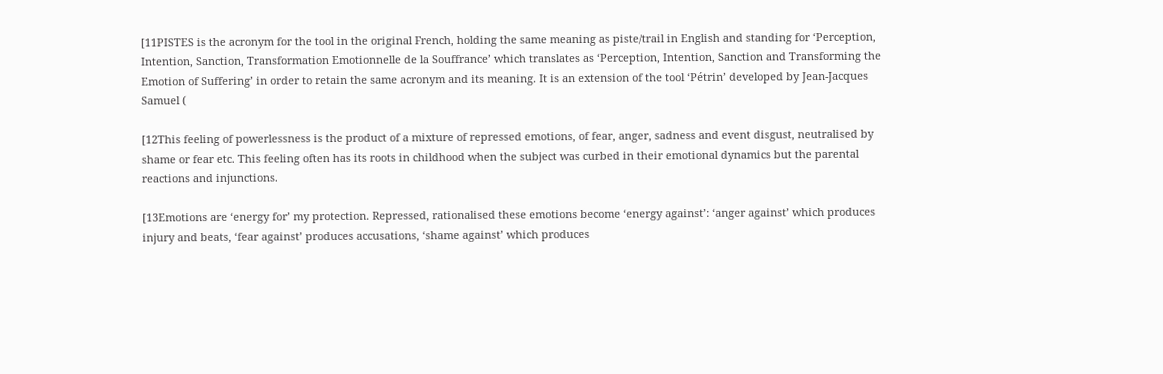[11PISTES is the acronym for the tool in the original French, holding the same meaning as piste/trail in English and standing for ‘Perception, Intention, Sanction, Transformation Emotionnelle de la Souffrance’ which translates as ‘Perception, Intention, Sanction and Transforming the Emotion of Suffering’ in order to retain the same acronym and its meaning. It is an extension of the tool ‘Pétrin’ developed by Jean-Jacques Samuel (

[12This feeling of powerlessness is the product of a mixture of repressed emotions, of fear, anger, sadness and event disgust, neutralised by shame or fear etc. This feeling often has its roots in childhood when the subject was curbed in their emotional dynamics but the parental reactions and injunctions.

[13Emotions are ‘energy for’ my protection. Repressed, rationalised these emotions become ‘energy against’: ‘anger against’ which produces injury and beats, ‘fear against’ produces accusations, ‘shame against’ which produces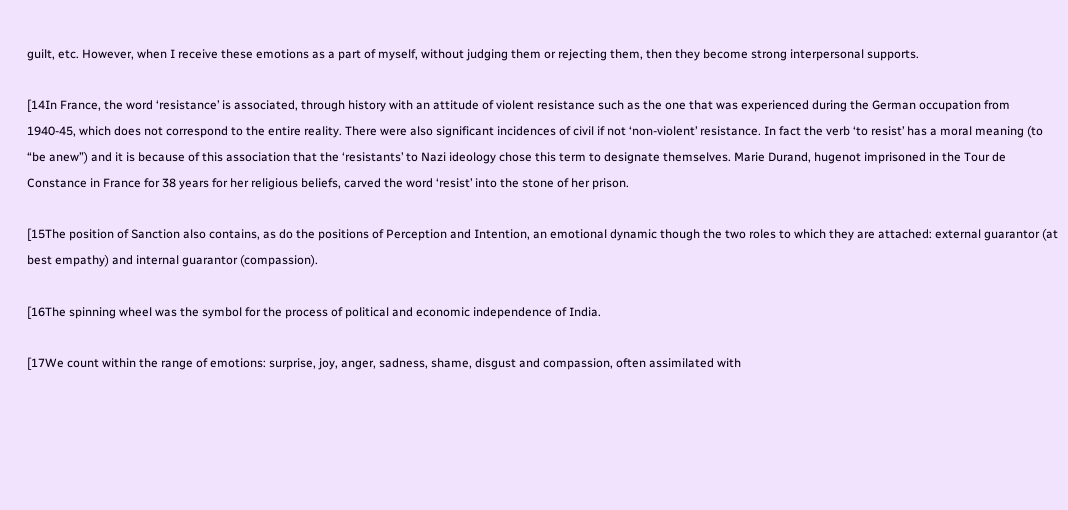guilt, etc. However, when I receive these emotions as a part of myself, without judging them or rejecting them, then they become strong interpersonal supports.

[14In France, the word ‘resistance’ is associated, through history with an attitude of violent resistance such as the one that was experienced during the German occupation from 1940-45, which does not correspond to the entire reality. There were also significant incidences of civil if not ‘non-violent’ resistance. In fact the verb ‘to resist’ has a moral meaning (to “be anew”) and it is because of this association that the ‘resistants’ to Nazi ideology chose this term to designate themselves. Marie Durand, hugenot imprisoned in the Tour de Constance in France for 38 years for her religious beliefs, carved the word ‘resist’ into the stone of her prison.

[15The position of Sanction also contains, as do the positions of Perception and Intention, an emotional dynamic though the two roles to which they are attached: external guarantor (at best empathy) and internal guarantor (compassion).

[16The spinning wheel was the symbol for the process of political and economic independence of India.

[17We count within the range of emotions: surprise, joy, anger, sadness, shame, disgust and compassion, often assimilated with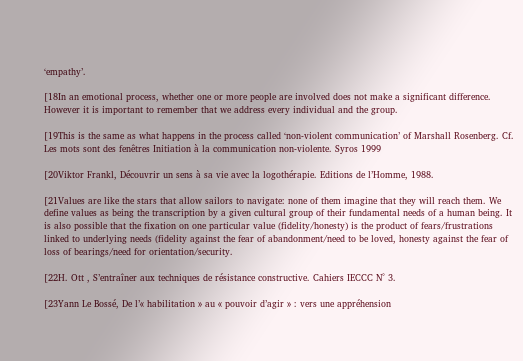‘empathy’.

[18In an emotional process, whether one or more people are involved does not make a significant difference. However it is important to remember that we address every individual and the group.

[19This is the same as what happens in the process called ‘non-violent communication’ of Marshall Rosenberg. Cf. Les mots sont des fenêtres Initiation à la communication non-violente. Syros 1999

[20Viktor Frankl, Découvrir un sens à sa vie avec la logothérapie. Editions de l’Homme, 1988.

[21Values are like the stars that allow sailors to navigate: none of them imagine that they will reach them. We define values as being the transcription by a given cultural group of their fundamental needs of a human being. It is also possible that the fixation on one particular value (fidelity/honesty) is the product of fears/frustrations linked to underlying needs (fidelity against the fear of abandonment/need to be loved, honesty against the fear of loss of bearings/need for orientation/security.

[22H. Ott , S’entraîner aux techniques de résistance constructive. Cahiers IECCC N° 3.

[23Yann Le Bossé, De l’« habilitation » au « pouvoir d’agir » : vers une appréhension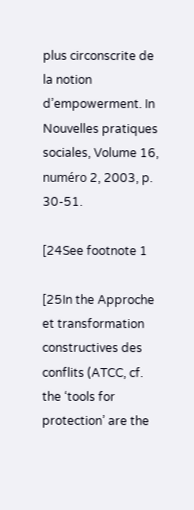plus circonscrite de la notion d’empowerment. In Nouvelles pratiques sociales, Volume 16, numéro 2, 2003, p. 30-51.

[24See footnote 1

[25In the Approche et transformation constructives des conflits (ATCC, cf. the ‘tools for protection’ are the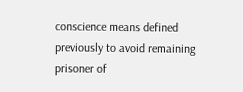conscience means defined previously to avoid remaining prisoner of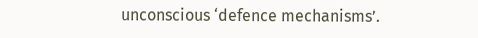unconscious ‘defence mechanisms’.